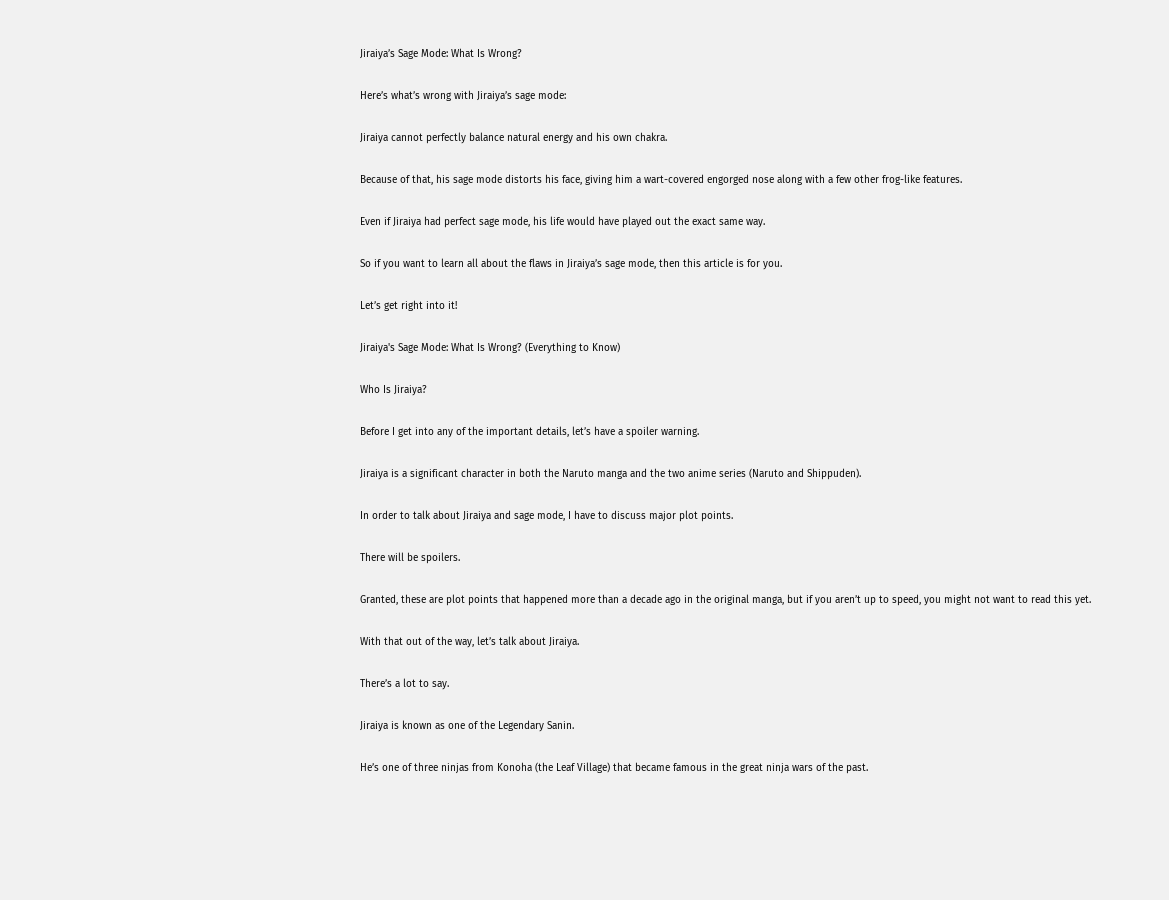Jiraiya’s Sage Mode: What Is Wrong?

Here’s what’s wrong with Jiraiya’s sage mode:

Jiraiya cannot perfectly balance natural energy and his own chakra.

Because of that, his sage mode distorts his face, giving him a wart-covered engorged nose along with a few other frog-like features.

Even if Jiraiya had perfect sage mode, his life would have played out the exact same way.

So if you want to learn all about the flaws in Jiraiya’s sage mode, then this article is for you.

Let’s get right into it!

Jiraiya's Sage Mode: What Is Wrong? (Everything to Know)

Who Is Jiraiya?

Before I get into any of the important details, let’s have a spoiler warning.

Jiraiya is a significant character in both the Naruto manga and the two anime series (Naruto and Shippuden).

In order to talk about Jiraiya and sage mode, I have to discuss major plot points.

There will be spoilers.

Granted, these are plot points that happened more than a decade ago in the original manga, but if you aren’t up to speed, you might not want to read this yet.

With that out of the way, let’s talk about Jiraiya.

There’s a lot to say.

Jiraiya is known as one of the Legendary Sanin.

He’s one of three ninjas from Konoha (the Leaf Village) that became famous in the great ninja wars of the past.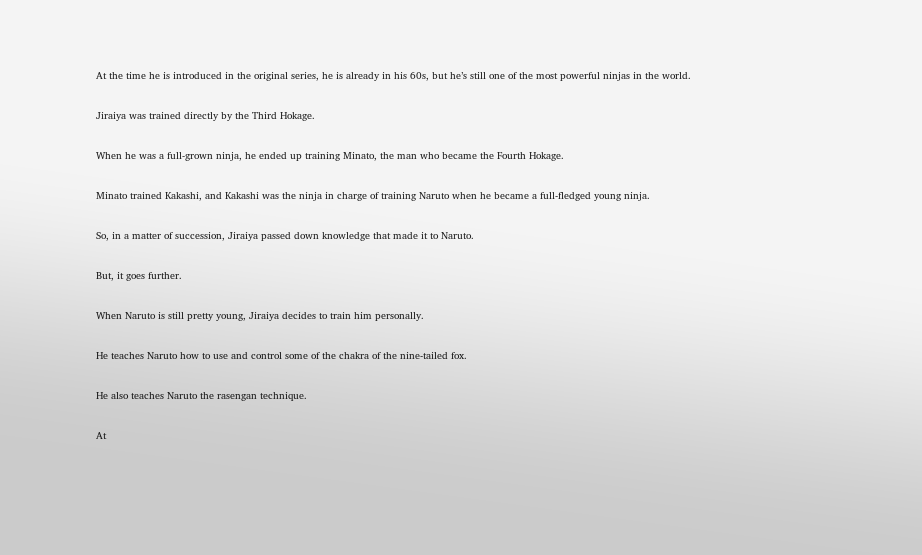At the time he is introduced in the original series, he is already in his 60s, but he’s still one of the most powerful ninjas in the world.

Jiraiya was trained directly by the Third Hokage.

When he was a full-grown ninja, he ended up training Minato, the man who became the Fourth Hokage.

Minato trained Kakashi, and Kakashi was the ninja in charge of training Naruto when he became a full-fledged young ninja.

So, in a matter of succession, Jiraiya passed down knowledge that made it to Naruto.

But, it goes further.

When Naruto is still pretty young, Jiraiya decides to train him personally.

He teaches Naruto how to use and control some of the chakra of the nine-tailed fox.

He also teaches Naruto the rasengan technique.

At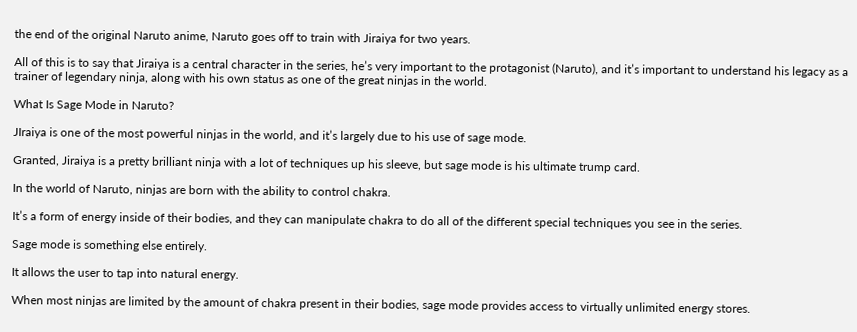the end of the original Naruto anime, Naruto goes off to train with Jiraiya for two years.

All of this is to say that Jiraiya is a central character in the series, he’s very important to the protagonist (Naruto), and it’s important to understand his legacy as a trainer of legendary ninja, along with his own status as one of the great ninjas in the world.

What Is Sage Mode in Naruto?

JIraiya is one of the most powerful ninjas in the world, and it’s largely due to his use of sage mode.

Granted, Jiraiya is a pretty brilliant ninja with a lot of techniques up his sleeve, but sage mode is his ultimate trump card.

In the world of Naruto, ninjas are born with the ability to control chakra.

It’s a form of energy inside of their bodies, and they can manipulate chakra to do all of the different special techniques you see in the series.

Sage mode is something else entirely.

It allows the user to tap into natural energy.

When most ninjas are limited by the amount of chakra present in their bodies, sage mode provides access to virtually unlimited energy stores.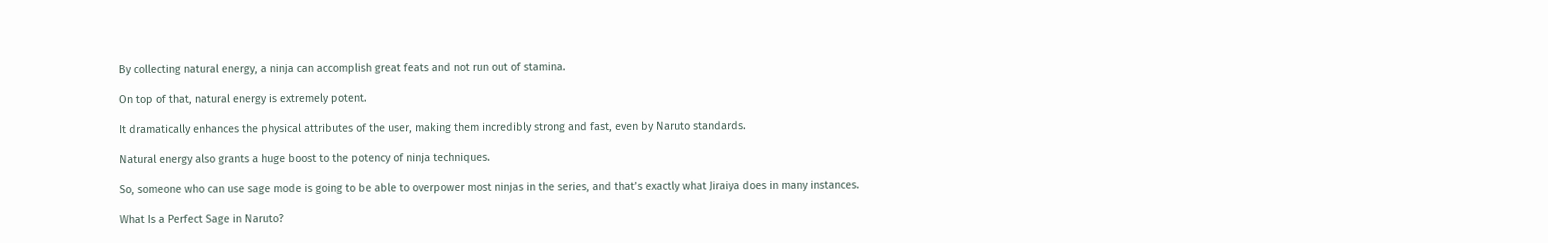By collecting natural energy, a ninja can accomplish great feats and not run out of stamina.

On top of that, natural energy is extremely potent.

It dramatically enhances the physical attributes of the user, making them incredibly strong and fast, even by Naruto standards.

Natural energy also grants a huge boost to the potency of ninja techniques.

So, someone who can use sage mode is going to be able to overpower most ninjas in the series, and that’s exactly what Jiraiya does in many instances.

What Is a Perfect Sage in Naruto?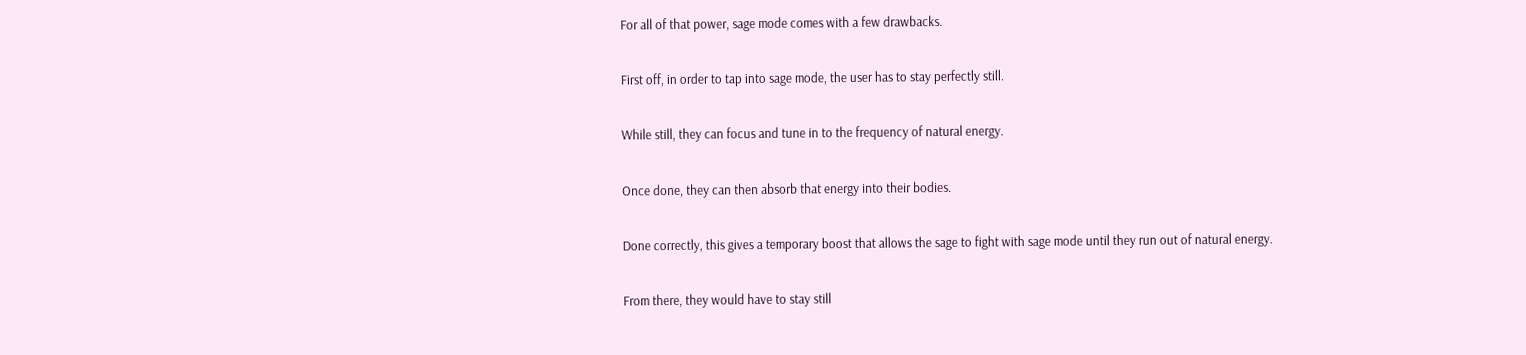For all of that power, sage mode comes with a few drawbacks.

First off, in order to tap into sage mode, the user has to stay perfectly still.

While still, they can focus and tune in to the frequency of natural energy.

Once done, they can then absorb that energy into their bodies.

Done correctly, this gives a temporary boost that allows the sage to fight with sage mode until they run out of natural energy.

From there, they would have to stay still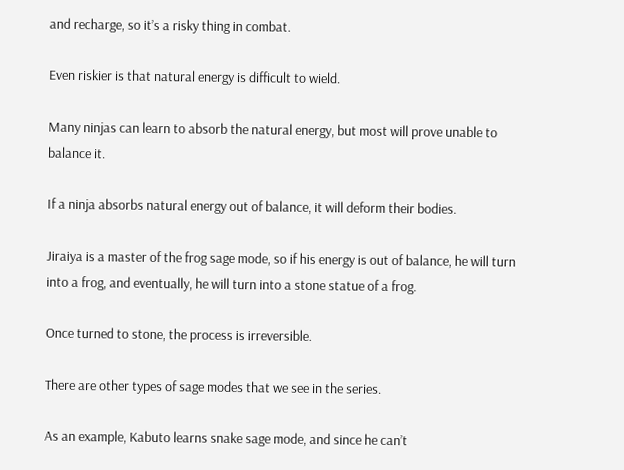and recharge, so it’s a risky thing in combat.

Even riskier is that natural energy is difficult to wield.

Many ninjas can learn to absorb the natural energy, but most will prove unable to balance it.

If a ninja absorbs natural energy out of balance, it will deform their bodies.

Jiraiya is a master of the frog sage mode, so if his energy is out of balance, he will turn into a frog, and eventually, he will turn into a stone statue of a frog.

Once turned to stone, the process is irreversible.

There are other types of sage modes that we see in the series.

As an example, Kabuto learns snake sage mode, and since he can’t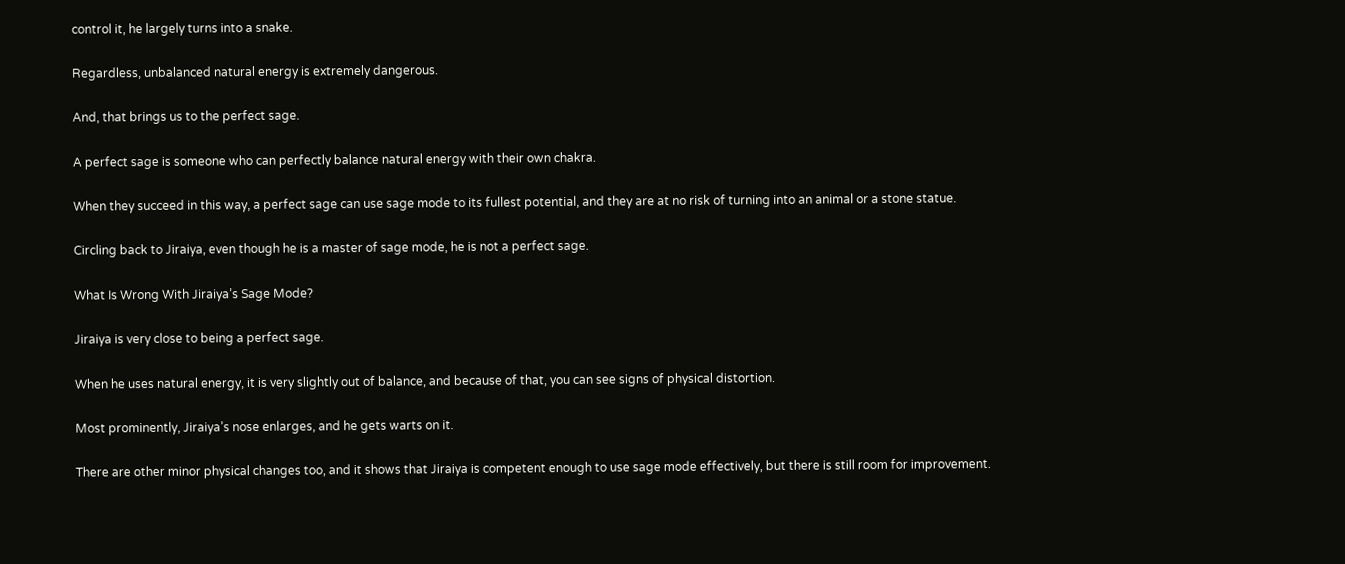control it, he largely turns into a snake.

Regardless, unbalanced natural energy is extremely dangerous.

And, that brings us to the perfect sage.

A perfect sage is someone who can perfectly balance natural energy with their own chakra.

When they succeed in this way, a perfect sage can use sage mode to its fullest potential, and they are at no risk of turning into an animal or a stone statue.

Circling back to Jiraiya, even though he is a master of sage mode, he is not a perfect sage.

What Is Wrong With Jiraiya’s Sage Mode?

Jiraiya is very close to being a perfect sage.

When he uses natural energy, it is very slightly out of balance, and because of that, you can see signs of physical distortion.

Most prominently, Jiraiya’s nose enlarges, and he gets warts on it.

There are other minor physical changes too, and it shows that Jiraiya is competent enough to use sage mode effectively, but there is still room for improvement.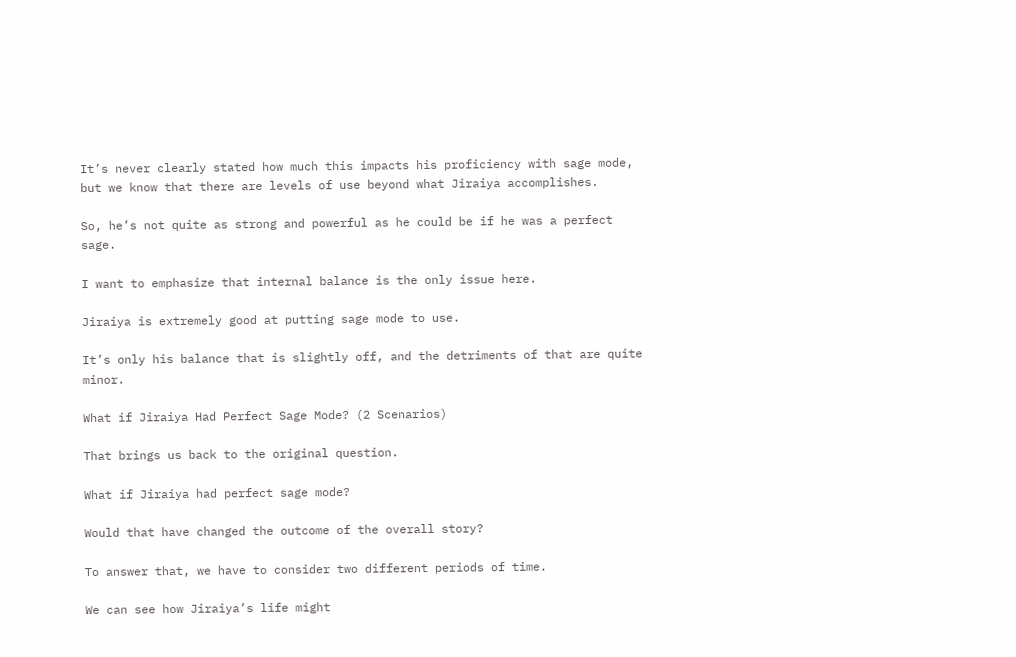It’s never clearly stated how much this impacts his proficiency with sage mode, but we know that there are levels of use beyond what Jiraiya accomplishes.

So, he’s not quite as strong and powerful as he could be if he was a perfect sage.

I want to emphasize that internal balance is the only issue here.

Jiraiya is extremely good at putting sage mode to use.

It’s only his balance that is slightly off, and the detriments of that are quite minor.

What if Jiraiya Had Perfect Sage Mode? (2 Scenarios)

That brings us back to the original question.

What if Jiraiya had perfect sage mode?

Would that have changed the outcome of the overall story?

To answer that, we have to consider two different periods of time.

We can see how Jiraiya’s life might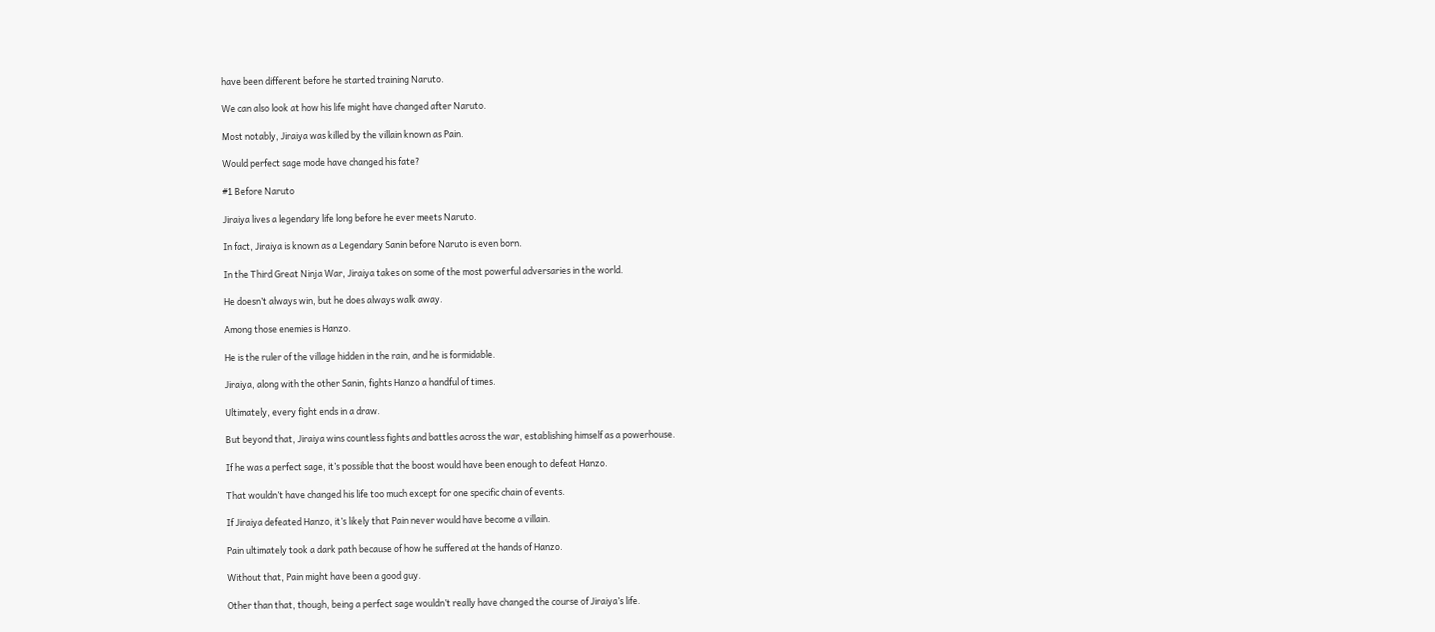have been different before he started training Naruto.

We can also look at how his life might have changed after Naruto.

Most notably, Jiraiya was killed by the villain known as Pain.

Would perfect sage mode have changed his fate?

#1 Before Naruto

Jiraiya lives a legendary life long before he ever meets Naruto.

In fact, Jiraiya is known as a Legendary Sanin before Naruto is even born.

In the Third Great Ninja War, Jiraiya takes on some of the most powerful adversaries in the world.

He doesn’t always win, but he does always walk away.

Among those enemies is Hanzo.

He is the ruler of the village hidden in the rain, and he is formidable.

Jiraiya, along with the other Sanin, fights Hanzo a handful of times.

Ultimately, every fight ends in a draw.

But beyond that, Jiraiya wins countless fights and battles across the war, establishing himself as a powerhouse.

If he was a perfect sage, it’s possible that the boost would have been enough to defeat Hanzo.

That wouldn’t have changed his life too much except for one specific chain of events.

If Jiraiya defeated Hanzo, it’s likely that Pain never would have become a villain.

Pain ultimately took a dark path because of how he suffered at the hands of Hanzo.

Without that, Pain might have been a good guy.

Other than that, though, being a perfect sage wouldn’t really have changed the course of Jiraiya’s life.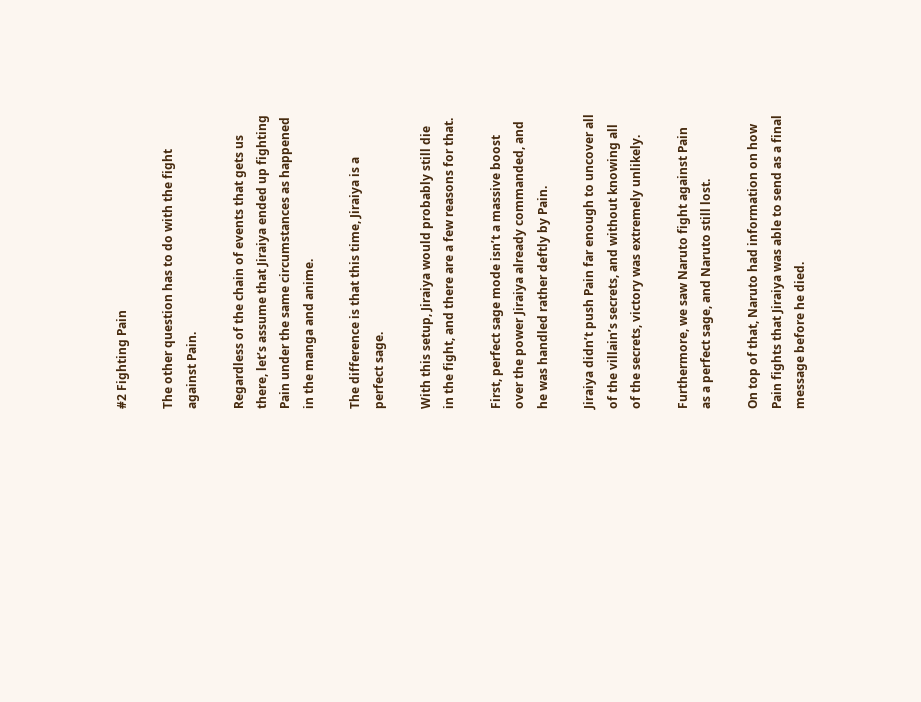#2 Fighting Pain

The other question has to do with the fight against Pain.

Regardless of the chain of events that gets us there, let’s assume that Jiraiya ended up fighting Pain under the same circumstances as happened in the manga and anime.

The difference is that this time, Jiraiya is a perfect sage.

With this setup, Jiraiya would probably still die in the fight, and there are a few reasons for that.

First, perfect sage mode isn’t a massive boost over the power Jiraiya already commanded, and he was handled rather deftly by Pain.

Jiraiya didn’t push Pain far enough to uncover all of the villain’s secrets, and without knowing all of the secrets, victory was extremely unlikely.

Furthermore, we saw Naruto fight against Pain as a perfect sage, and Naruto still lost.

On top of that, Naruto had information on how Pain fights that Jiraiya was able to send as a final message before he died.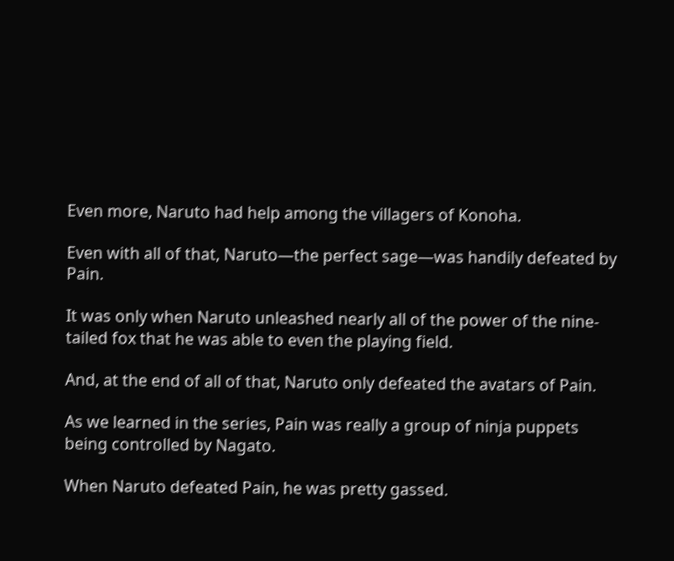Even more, Naruto had help among the villagers of Konoha.

Even with all of that, Naruto—the perfect sage—was handily defeated by Pain.

It was only when Naruto unleashed nearly all of the power of the nine-tailed fox that he was able to even the playing field.

And, at the end of all of that, Naruto only defeated the avatars of Pain.

As we learned in the series, Pain was really a group of ninja puppets being controlled by Nagato.

When Naruto defeated Pain, he was pretty gassed.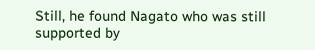Still, he found Nagato who was still supported by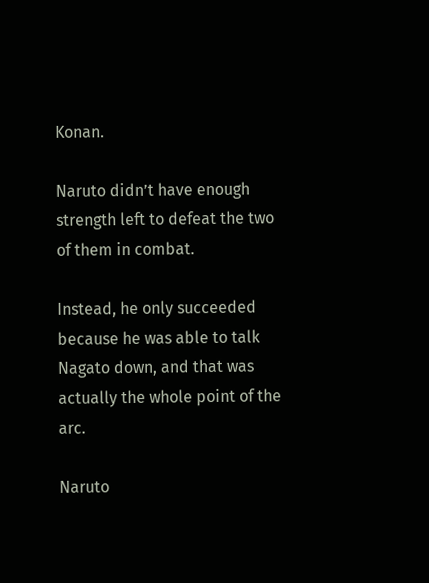Konan.

Naruto didn’t have enough strength left to defeat the two of them in combat.

Instead, he only succeeded because he was able to talk Nagato down, and that was actually the whole point of the arc.

Naruto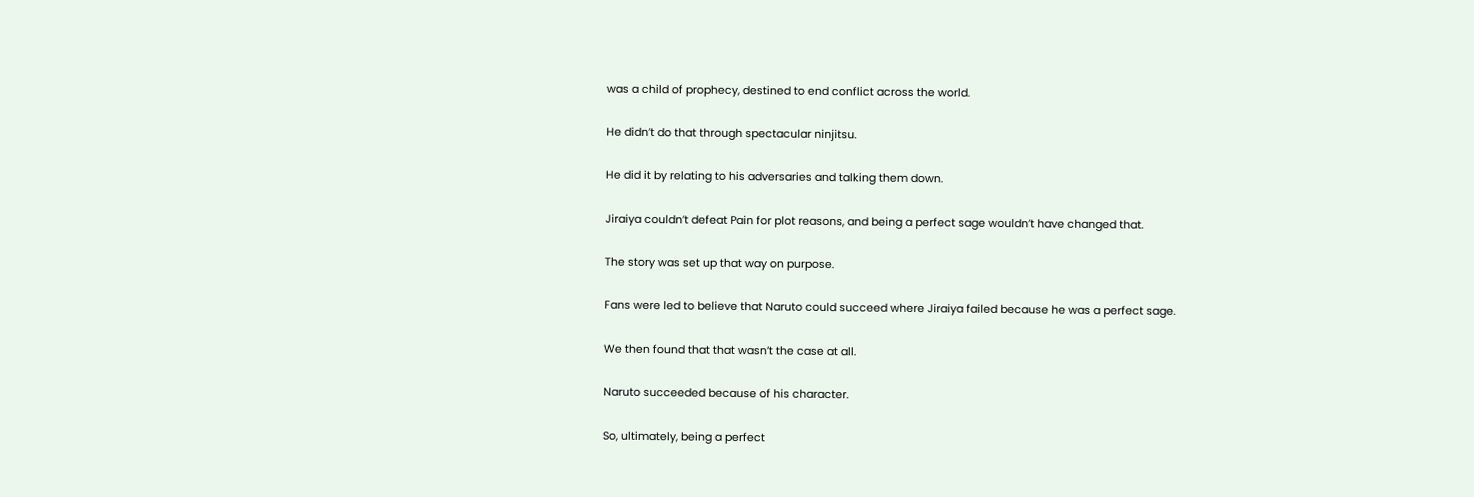was a child of prophecy, destined to end conflict across the world.

He didn’t do that through spectacular ninjitsu.

He did it by relating to his adversaries and talking them down.

Jiraiya couldn’t defeat Pain for plot reasons, and being a perfect sage wouldn’t have changed that.

The story was set up that way on purpose.

Fans were led to believe that Naruto could succeed where Jiraiya failed because he was a perfect sage.

We then found that that wasn’t the case at all.

Naruto succeeded because of his character.

So, ultimately, being a perfect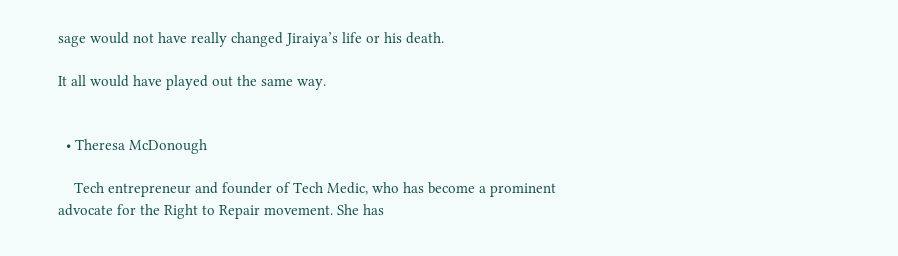sage would not have really changed Jiraiya’s life or his death.

It all would have played out the same way.


  • Theresa McDonough

    Tech entrepreneur and founder of Tech Medic, who has become a prominent advocate for the Right to Repair movement. She has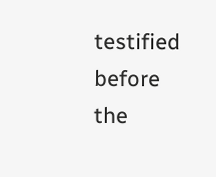testified before the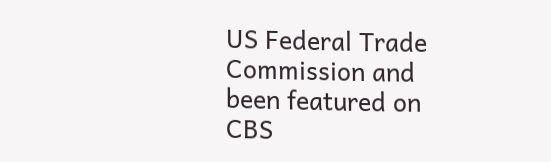US Federal Trade Commission and been featured on CBS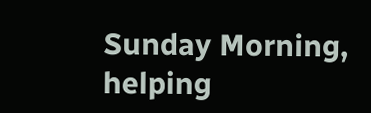Sunday Morning, helping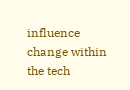influence change within the tech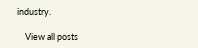industry.

    View all posts